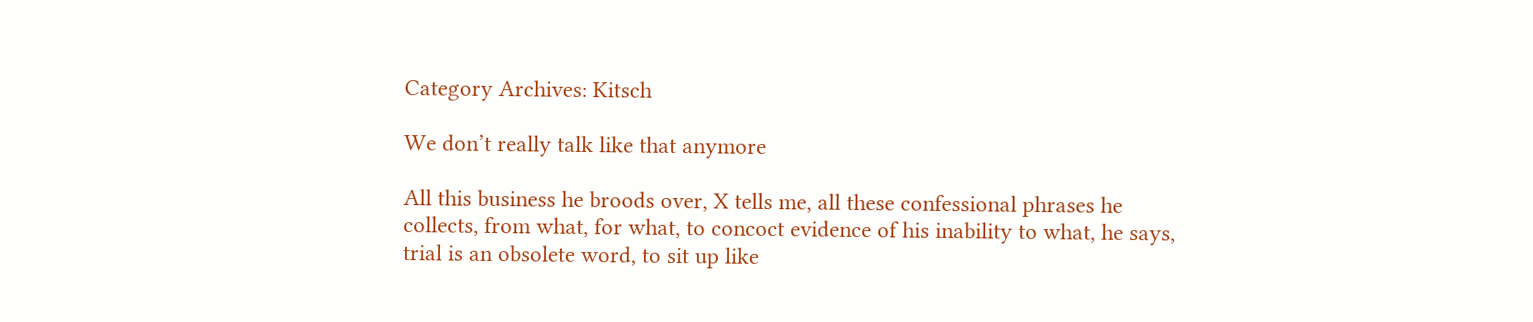Category Archives: Kitsch

We don’t really talk like that anymore

All this business he broods over, X tells me, all these confessional phrases he collects, from what, for what, to concoct evidence of his inability to what, he says, trial is an obsolete word, to sit up like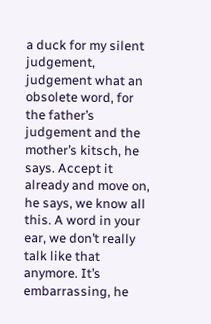a duck for my silent judgement, judgement what an obsolete word, for the father’s judgement and the mother’s kitsch, he says. Accept it already and move on, he says, we know all this. A word in your ear, we don’t really talk like that anymore. It’s embarrassing, he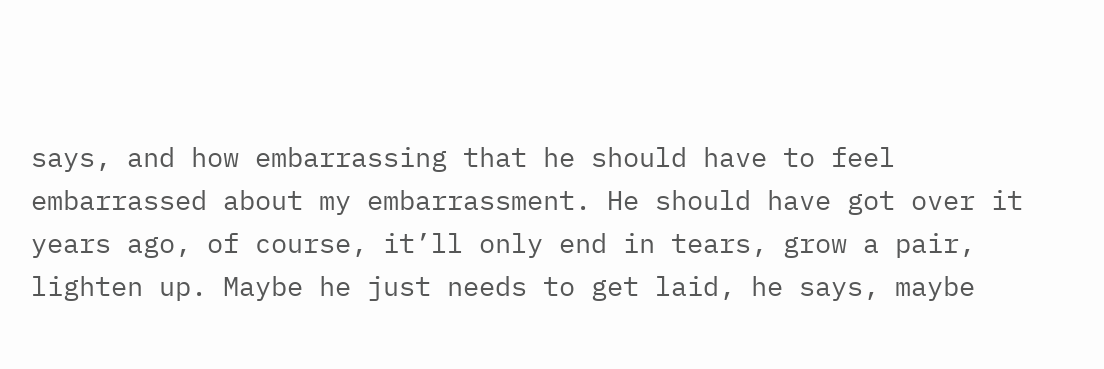says, and how embarrassing that he should have to feel embarrassed about my embarrassment. He should have got over it years ago, of course, it’ll only end in tears, grow a pair, lighten up. Maybe he just needs to get laid, he says, maybe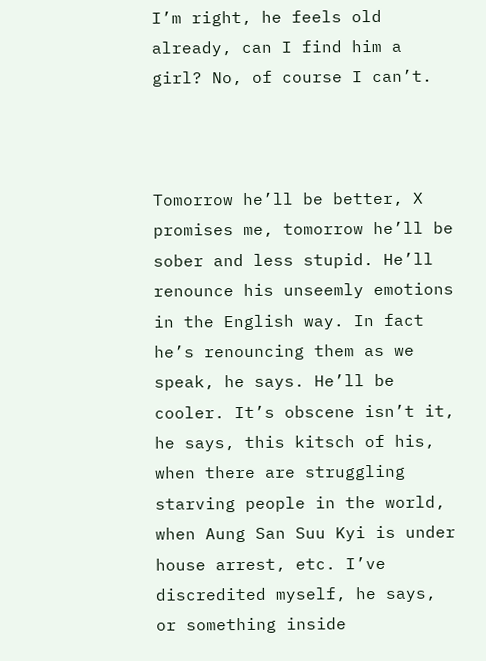I’m right, he feels old already, can I find him a girl? No, of course I can’t.



Tomorrow he’ll be better, X promises me, tomorrow he’ll be sober and less stupid. He’ll renounce his unseemly emotions in the English way. In fact he’s renouncing them as we speak, he says. He’ll be cooler. It’s obscene isn’t it, he says, this kitsch of his, when there are struggling starving people in the world, when Aung San Suu Kyi is under house arrest, etc. I’ve discredited myself, he says, or something inside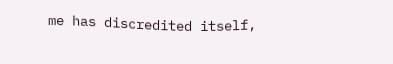me has discredited itself,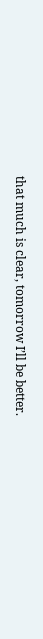that much is clear, tomorrow I’ll be better.